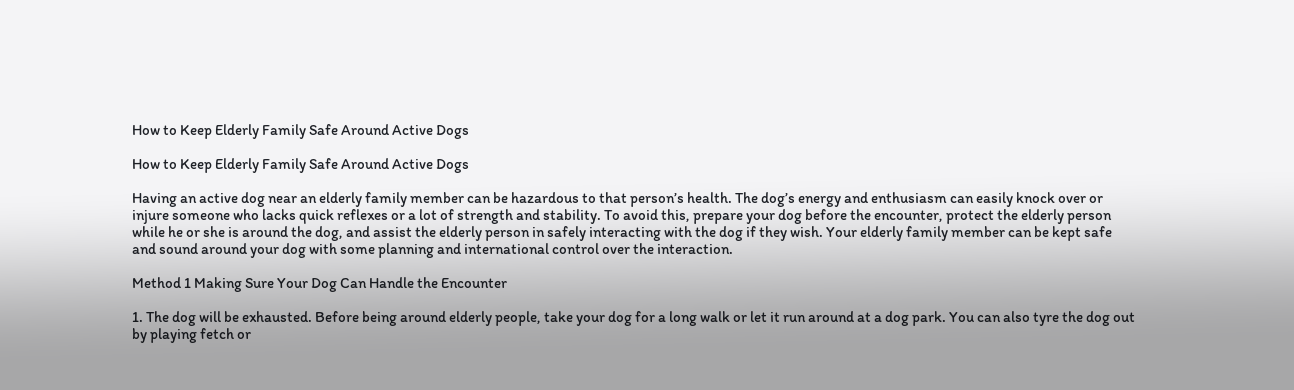How to Keep Elderly Family Safe Around Active Dogs

How to Keep Elderly Family Safe Around Active Dogs

Having an active dog near an elderly family member can be hazardous to that person’s health. The dog’s energy and enthusiasm can easily knock over or injure someone who lacks quick reflexes or a lot of strength and stability. To avoid this, prepare your dog before the encounter, protect the elderly person while he or she is around the dog, and assist the elderly person in safely interacting with the dog if they wish. Your elderly family member can be kept safe and sound around your dog with some planning and international control over the interaction.

Method 1 Making Sure Your Dog Can Handle the Encounter

1. The dog will be exhausted. Before being around elderly people, take your dog for a long walk or let it run around at a dog park. You can also tyre the dog out by playing fetch or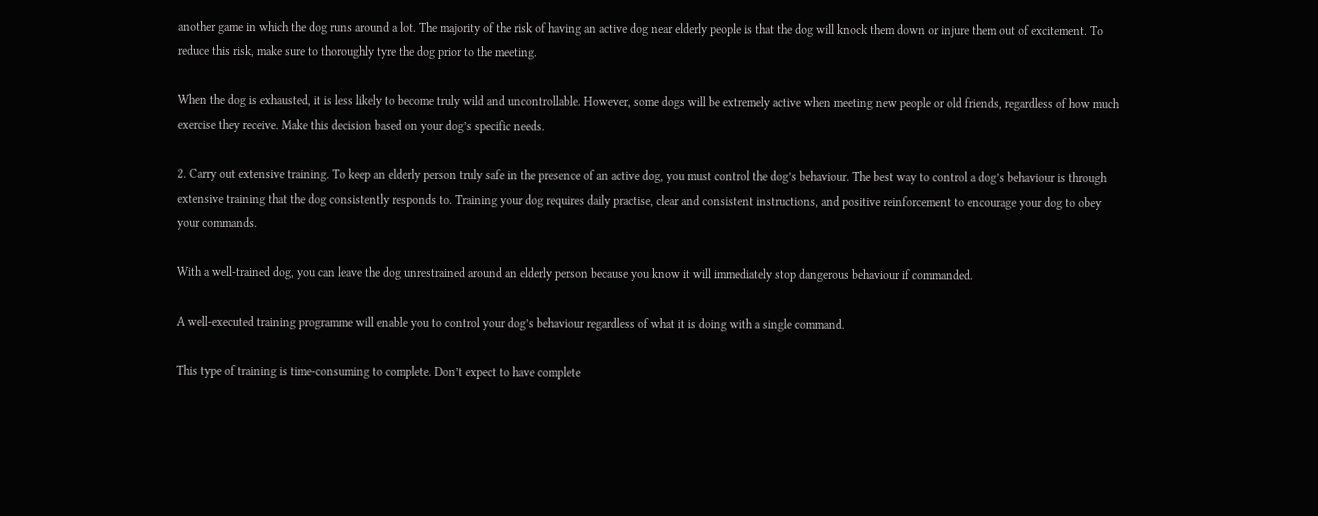another game in which the dog runs around a lot. The majority of the risk of having an active dog near elderly people is that the dog will knock them down or injure them out of excitement. To reduce this risk, make sure to thoroughly tyre the dog prior to the meeting.

When the dog is exhausted, it is less likely to become truly wild and uncontrollable. However, some dogs will be extremely active when meeting new people or old friends, regardless of how much exercise they receive. Make this decision based on your dog’s specific needs.

2. Carry out extensive training. To keep an elderly person truly safe in the presence of an active dog, you must control the dog’s behaviour. The best way to control a dog’s behaviour is through extensive training that the dog consistently responds to. Training your dog requires daily practise, clear and consistent instructions, and positive reinforcement to encourage your dog to obey your commands.

With a well-trained dog, you can leave the dog unrestrained around an elderly person because you know it will immediately stop dangerous behaviour if commanded.

A well-executed training programme will enable you to control your dog’s behaviour regardless of what it is doing with a single command.

This type of training is time-consuming to complete. Don’t expect to have complete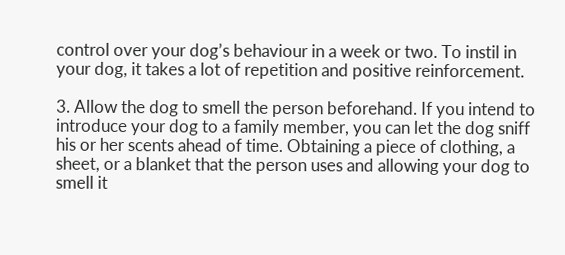control over your dog’s behaviour in a week or two. To instil in your dog, it takes a lot of repetition and positive reinforcement.

3. Allow the dog to smell the person beforehand. If you intend to introduce your dog to a family member, you can let the dog sniff his or her scents ahead of time. Obtaining a piece of clothing, a sheet, or a blanket that the person uses and allowing your dog to smell it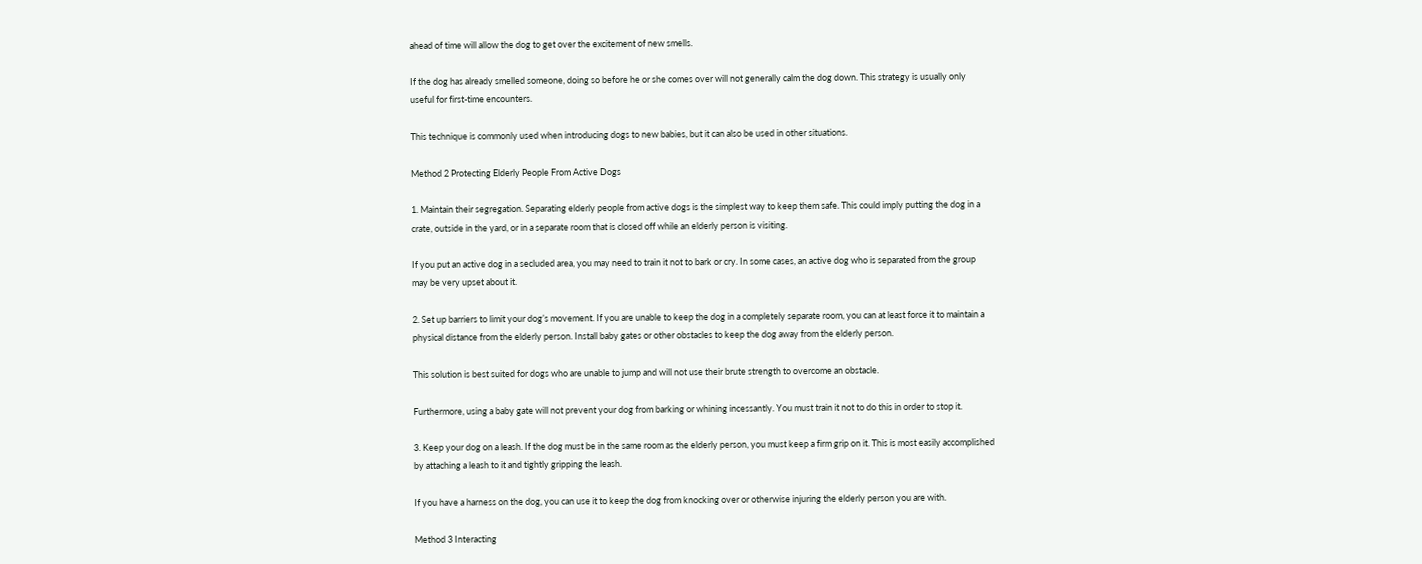ahead of time will allow the dog to get over the excitement of new smells.

If the dog has already smelled someone, doing so before he or she comes over will not generally calm the dog down. This strategy is usually only useful for first-time encounters.

This technique is commonly used when introducing dogs to new babies, but it can also be used in other situations.

Method 2 Protecting Elderly People From Active Dogs

1. Maintain their segregation. Separating elderly people from active dogs is the simplest way to keep them safe. This could imply putting the dog in a crate, outside in the yard, or in a separate room that is closed off while an elderly person is visiting.

If you put an active dog in a secluded area, you may need to train it not to bark or cry. In some cases, an active dog who is separated from the group may be very upset about it.

2. Set up barriers to limit your dog’s movement. If you are unable to keep the dog in a completely separate room, you can at least force it to maintain a physical distance from the elderly person. Install baby gates or other obstacles to keep the dog away from the elderly person.

This solution is best suited for dogs who are unable to jump and will not use their brute strength to overcome an obstacle.

Furthermore, using a baby gate will not prevent your dog from barking or whining incessantly. You must train it not to do this in order to stop it.

3. Keep your dog on a leash. If the dog must be in the same room as the elderly person, you must keep a firm grip on it. This is most easily accomplished by attaching a leash to it and tightly gripping the leash.

If you have a harness on the dog, you can use it to keep the dog from knocking over or otherwise injuring the elderly person you are with.

Method 3 Interacting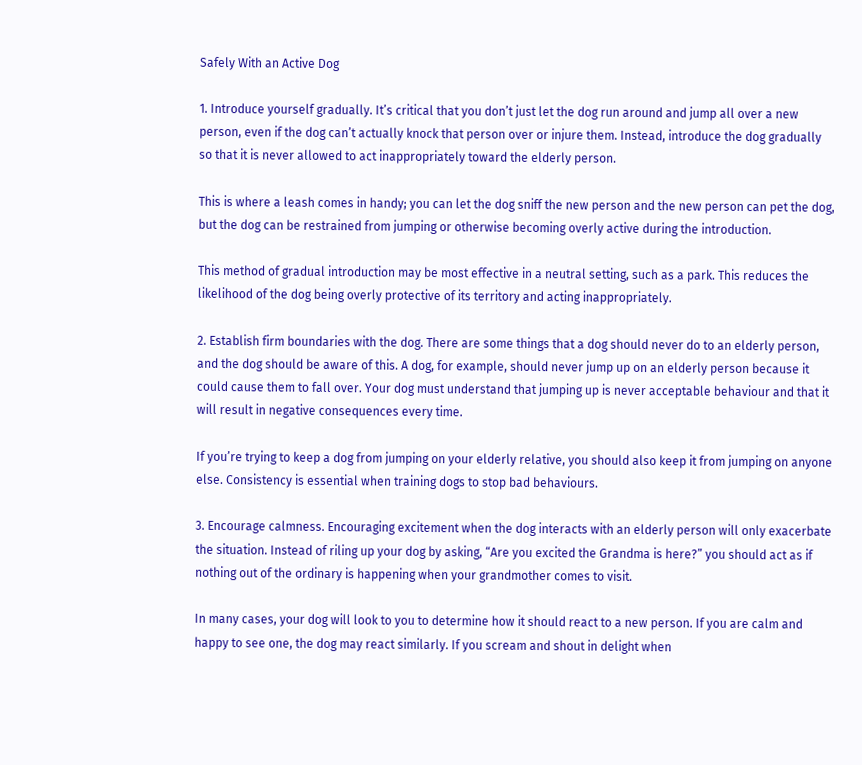Safely With an Active Dog

1. Introduce yourself gradually. It’s critical that you don’t just let the dog run around and jump all over a new person, even if the dog can’t actually knock that person over or injure them. Instead, introduce the dog gradually so that it is never allowed to act inappropriately toward the elderly person.

This is where a leash comes in handy; you can let the dog sniff the new person and the new person can pet the dog, but the dog can be restrained from jumping or otherwise becoming overly active during the introduction.

This method of gradual introduction may be most effective in a neutral setting, such as a park. This reduces the likelihood of the dog being overly protective of its territory and acting inappropriately.

2. Establish firm boundaries with the dog. There are some things that a dog should never do to an elderly person, and the dog should be aware of this. A dog, for example, should never jump up on an elderly person because it could cause them to fall over. Your dog must understand that jumping up is never acceptable behaviour and that it will result in negative consequences every time.

If you’re trying to keep a dog from jumping on your elderly relative, you should also keep it from jumping on anyone else. Consistency is essential when training dogs to stop bad behaviours.

3. Encourage calmness. Encouraging excitement when the dog interacts with an elderly person will only exacerbate the situation. Instead of riling up your dog by asking, “Are you excited the Grandma is here?” you should act as if nothing out of the ordinary is happening when your grandmother comes to visit.

In many cases, your dog will look to you to determine how it should react to a new person. If you are calm and happy to see one, the dog may react similarly. If you scream and shout in delight when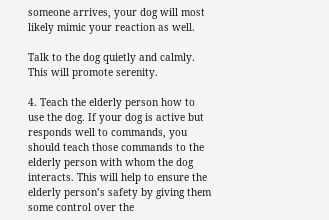someone arrives, your dog will most likely mimic your reaction as well.

Talk to the dog quietly and calmly. This will promote serenity.

4. Teach the elderly person how to use the dog. If your dog is active but responds well to commands, you should teach those commands to the elderly person with whom the dog interacts. This will help to ensure the elderly person’s safety by giving them some control over the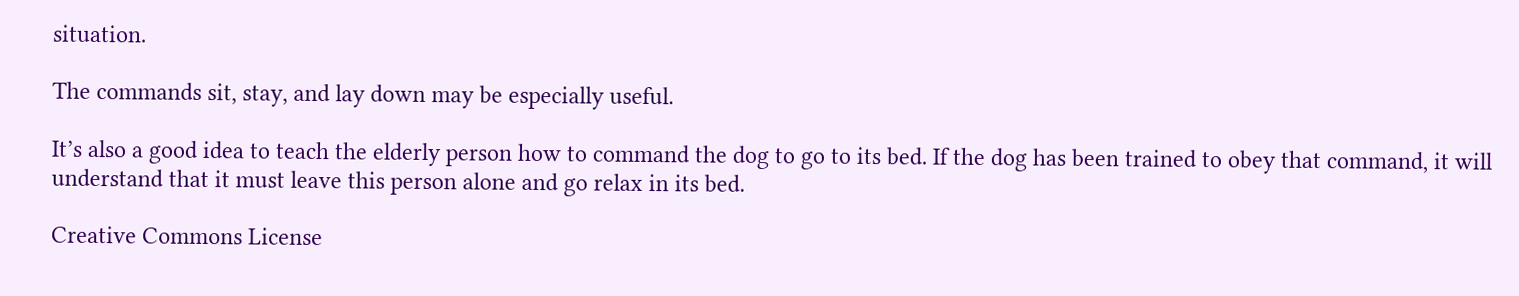situation.

The commands sit, stay, and lay down may be especially useful.

It’s also a good idea to teach the elderly person how to command the dog to go to its bed. If the dog has been trained to obey that command, it will understand that it must leave this person alone and go relax in its bed.

Creative Commons License